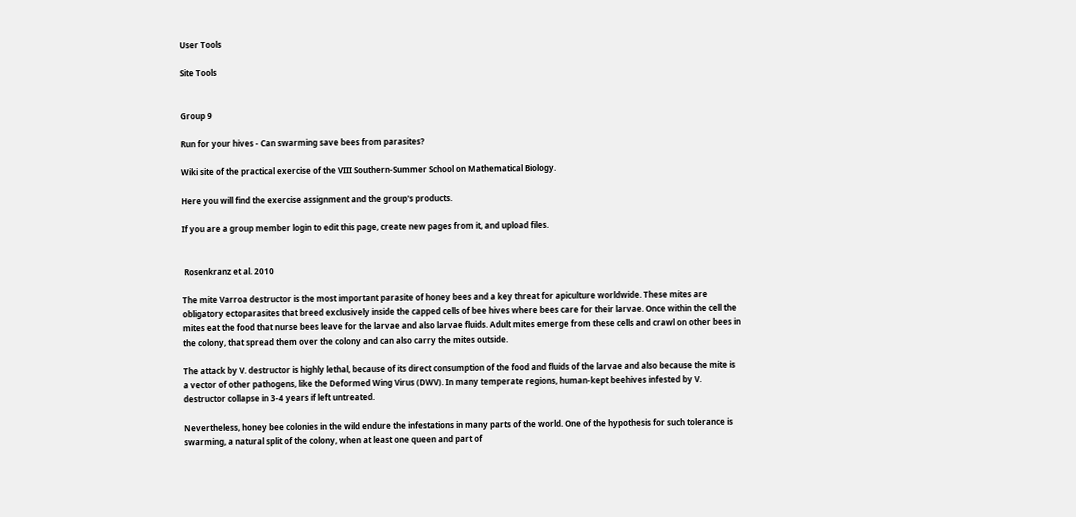User Tools

Site Tools


Group 9

Run for your hives - Can swarming save bees from parasites?

Wiki site of the practical exercise of the VIII Southern-Summer School on Mathematical Biology.

Here you will find the exercise assignment and the group's products.

If you are a group member login to edit this page, create new pages from it, and upload files.


 Rosenkranz et al. 2010

The mite Varroa destructor is the most important parasite of honey bees and a key threat for apiculture worldwide. These mites are obligatory ectoparasites that breed exclusively inside the capped cells of bee hives where bees care for their larvae. Once within the cell the mites eat the food that nurse bees leave for the larvae and also larvae fluids. Adult mites emerge from these cells and crawl on other bees in the colony, that spread them over the colony and can also carry the mites outside.

The attack by V. destructor is highly lethal, because of its direct consumption of the food and fluids of the larvae and also because the mite is a vector of other pathogens, like the Deformed Wing Virus (DWV). In many temperate regions, human-kept beehives infested by V. destructor collapse in 3-4 years if left untreated.

Nevertheless, honey bee colonies in the wild endure the infestations in many parts of the world. One of the hypothesis for such tolerance is swarming, a natural split of the colony, when at least one queen and part of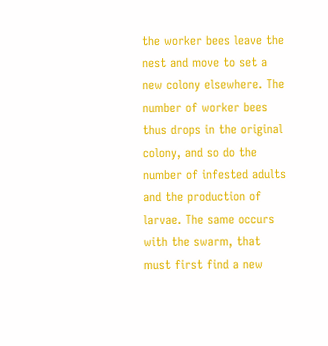the worker bees leave the nest and move to set a new colony elsewhere. The number of worker bees thus drops in the original colony, and so do the number of infested adults and the production of larvae. The same occurs with the swarm, that must first find a new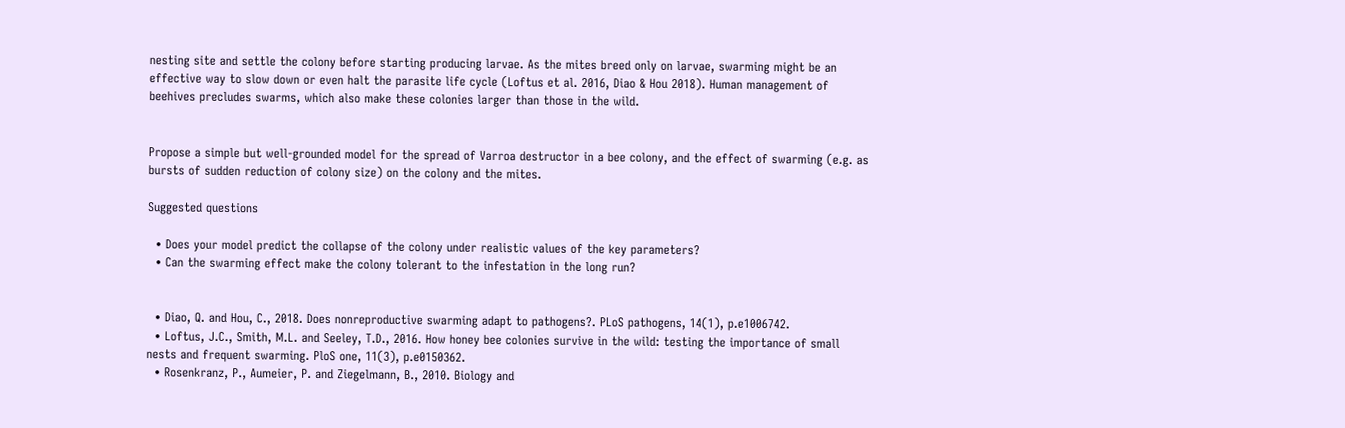nesting site and settle the colony before starting producing larvae. As the mites breed only on larvae, swarming might be an effective way to slow down or even halt the parasite life cycle (Loftus et al. 2016, Diao & Hou 2018). Human management of beehives precludes swarms, which also make these colonies larger than those in the wild.


Propose a simple but well-grounded model for the spread of Varroa destructor in a bee colony, and the effect of swarming (e.g. as bursts of sudden reduction of colony size) on the colony and the mites.

Suggested questions

  • Does your model predict the collapse of the colony under realistic values of the key parameters?
  • Can the swarming effect make the colony tolerant to the infestation in the long run?


  • Diao, Q. and Hou, C., 2018. Does nonreproductive swarming adapt to pathogens?. PLoS pathogens, 14(1), p.e1006742.
  • Loftus, J.C., Smith, M.L. and Seeley, T.D., 2016. How honey bee colonies survive in the wild: testing the importance of small nests and frequent swarming. PloS one, 11(3), p.e0150362.
  • Rosenkranz, P., Aumeier, P. and Ziegelmann, B., 2010. Biology and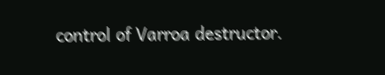control of Varroa destructor.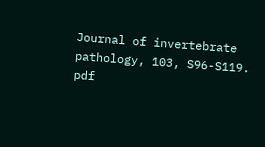Journal of invertebrate pathology, 103, S96-S119. pdf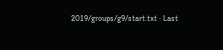2019/groups/g9/start.txt · Last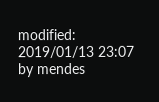modified: 2019/01/13 23:07 by mendes